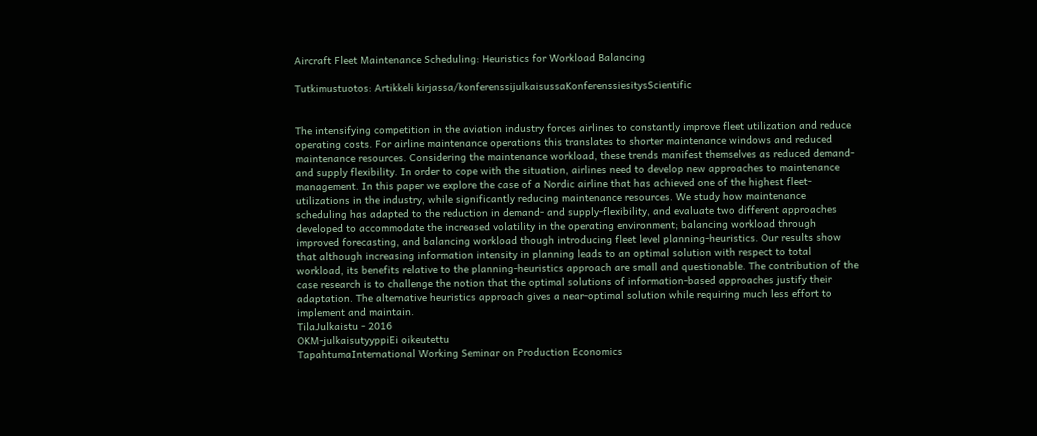Aircraft Fleet Maintenance Scheduling: Heuristics for Workload Balancing

Tutkimustuotos: Artikkeli kirjassa/konferenssijulkaisussaKonferenssiesitysScientific


The intensifying competition in the aviation industry forces airlines to constantly improve fleet utilization and reduce operating costs. For airline maintenance operations this translates to shorter maintenance windows and reduced maintenance resources. Considering the maintenance workload, these trends manifest themselves as reduced demand- and supply flexibility. In order to cope with the situation, airlines need to develop new approaches to maintenance management. In this paper we explore the case of a Nordic airline that has achieved one of the highest fleet-utilizations in the industry, while significantly reducing maintenance resources. We study how maintenance scheduling has adapted to the reduction in demand- and supply-flexibility, and evaluate two different approaches developed to accommodate the increased volatility in the operating environment; balancing workload through improved forecasting, and balancing workload though introducing fleet level planning-heuristics. Our results show that although increasing information intensity in planning leads to an optimal solution with respect to total workload, its benefits relative to the planning-heuristics approach are small and questionable. The contribution of the case research is to challenge the notion that the optimal solutions of information-based approaches justify their adaptation. The alternative heuristics approach gives a near-optimal solution while requiring much less effort to implement and maintain.
TilaJulkaistu - 2016
OKM-julkaisutyyppiEi oikeutettu
TapahtumaInternational Working Seminar on Production Economics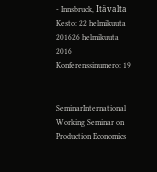- Innsbruck, Itävalta
Kesto: 22 helmikuuta 201626 helmikuuta 2016
Konferenssinumero: 19


SeminarInternational Working Seminar on Production Economics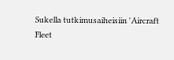Sukella tutkimusaiheisiin 'Aircraft Fleet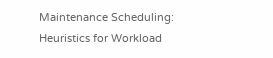Maintenance Scheduling: Heuristics for Workload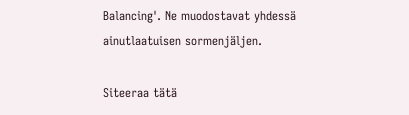Balancing'. Ne muodostavat yhdessä ainutlaatuisen sormenjäljen.

Siteeraa tätä